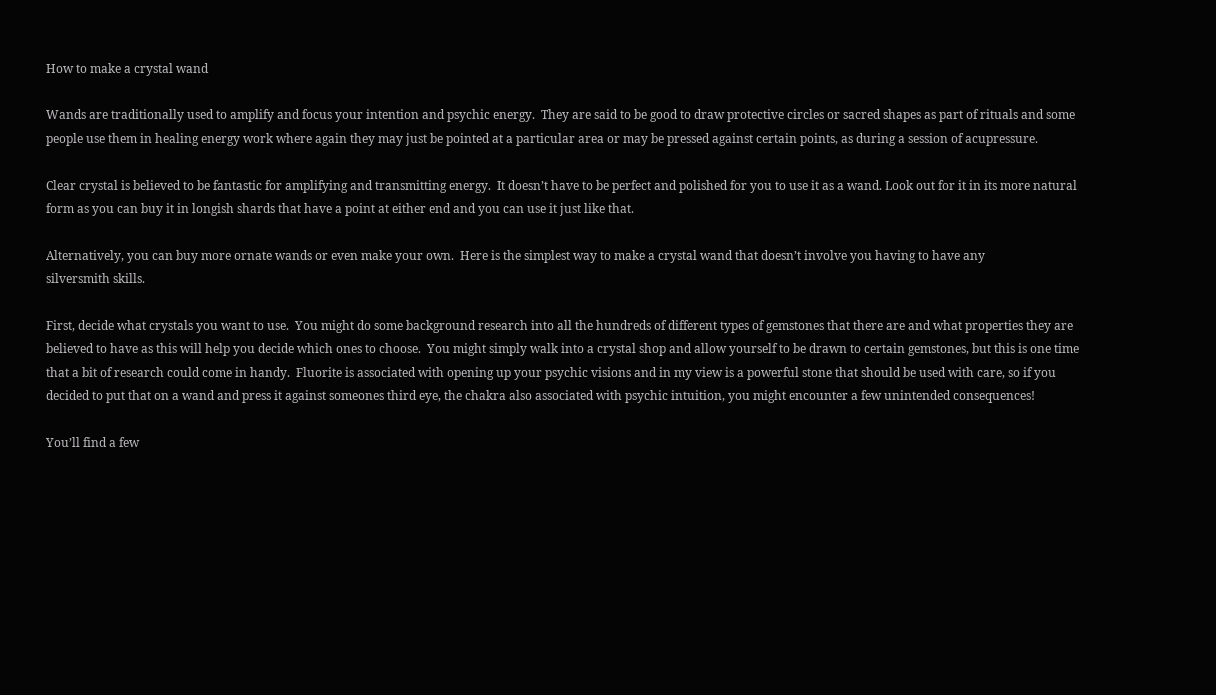How to make a crystal wand

Wands are traditionally used to amplify and focus your intention and psychic energy.  They are said to be good to draw protective circles or sacred shapes as part of rituals and some people use them in healing energy work where again they may just be pointed at a particular area or may be pressed against certain points, as during a session of acupressure.

Clear crystal is believed to be fantastic for amplifying and transmitting energy.  It doesn’t have to be perfect and polished for you to use it as a wand. Look out for it in its more natural form as you can buy it in longish shards that have a point at either end and you can use it just like that.

Alternatively, you can buy more ornate wands or even make your own.  Here is the simplest way to make a crystal wand that doesn’t involve you having to have any
silversmith skills.

First, decide what crystals you want to use.  You might do some background research into all the hundreds of different types of gemstones that there are and what properties they are believed to have as this will help you decide which ones to choose.  You might simply walk into a crystal shop and allow yourself to be drawn to certain gemstones, but this is one time that a bit of research could come in handy.  Fluorite is associated with opening up your psychic visions and in my view is a powerful stone that should be used with care, so if you decided to put that on a wand and press it against someones third eye, the chakra also associated with psychic intuition, you might encounter a few unintended consequences!

You’ll find a few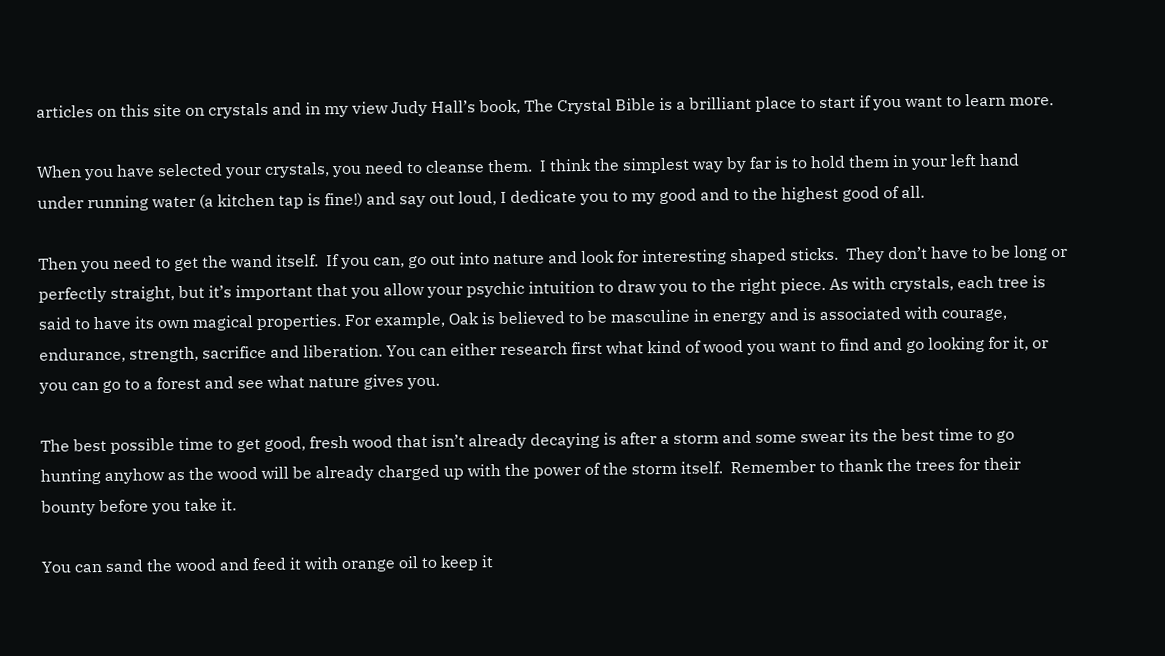articles on this site on crystals and in my view Judy Hall’s book, The Crystal Bible is a brilliant place to start if you want to learn more.

When you have selected your crystals, you need to cleanse them.  I think the simplest way by far is to hold them in your left hand under running water (a kitchen tap is fine!) and say out loud, I dedicate you to my good and to the highest good of all.

Then you need to get the wand itself.  If you can, go out into nature and look for interesting shaped sticks.  They don’t have to be long or perfectly straight, but it’s important that you allow your psychic intuition to draw you to the right piece. As with crystals, each tree is said to have its own magical properties. For example, Oak is believed to be masculine in energy and is associated with courage, endurance, strength, sacrifice and liberation. You can either research first what kind of wood you want to find and go looking for it, or you can go to a forest and see what nature gives you.

The best possible time to get good, fresh wood that isn’t already decaying is after a storm and some swear its the best time to go hunting anyhow as the wood will be already charged up with the power of the storm itself.  Remember to thank the trees for their bounty before you take it.

You can sand the wood and feed it with orange oil to keep it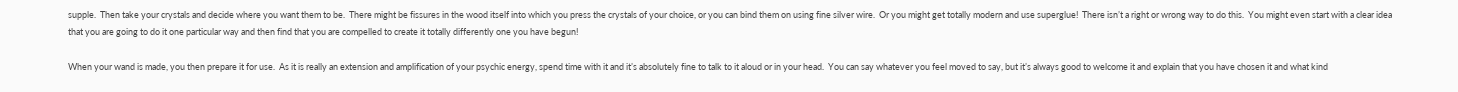supple.  Then take your crystals and decide where you want them to be.  There might be fissures in the wood itself into which you press the crystals of your choice, or you can bind them on using fine silver wire.  Or you might get totally modern and use superglue!  There isn’t a right or wrong way to do this.  You might even start with a clear idea that you are going to do it one particular way and then find that you are compelled to create it totally differently one you have begun!

When your wand is made, you then prepare it for use.  As it is really an extension and amplification of your psychic energy, spend time with it and it’s absolutely fine to talk to it aloud or in your head.  You can say whatever you feel moved to say, but it’s always good to welcome it and explain that you have chosen it and what kind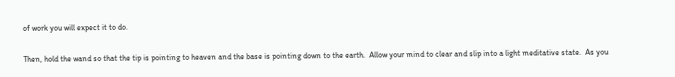of work you will expect it to do.

Then, hold the wand so that the tip is pointing to heaven and the base is pointing down to the earth.  Allow your mind to clear and slip into a light meditative state.  As you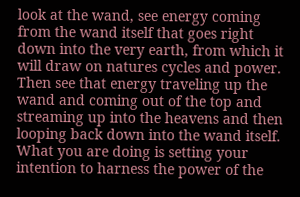look at the wand, see energy coming from the wand itself that goes right down into the very earth, from which it will draw on natures cycles and power.  Then see that energy traveling up the wand and coming out of the top and streaming up into the heavens and then looping back down into the wand itself. What you are doing is setting your intention to harness the power of the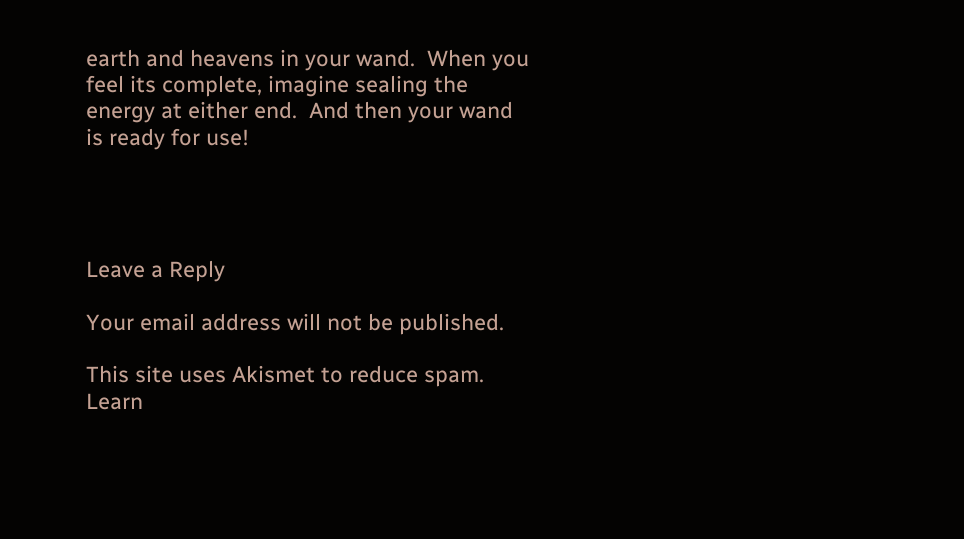earth and heavens in your wand.  When you feel its complete, imagine sealing the energy at either end.  And then your wand is ready for use!




Leave a Reply

Your email address will not be published.

This site uses Akismet to reduce spam. Learn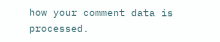how your comment data is processed.